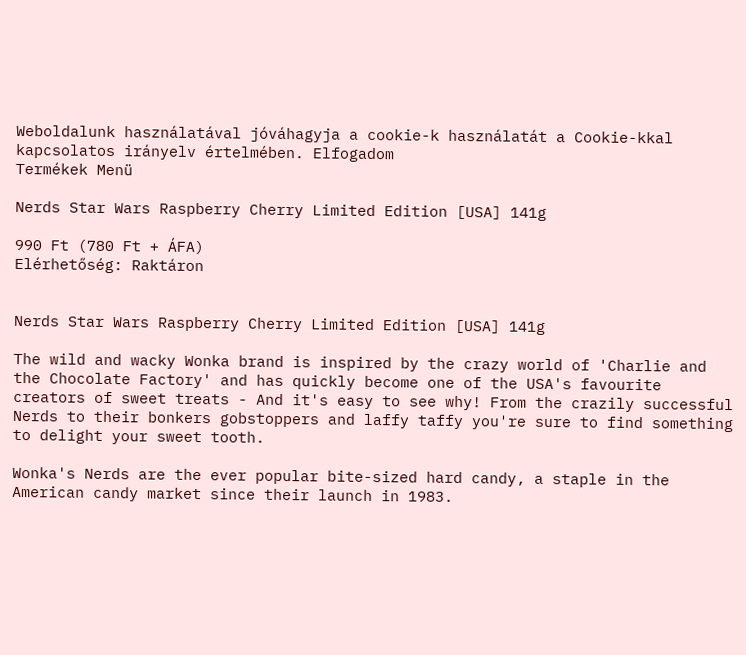Weboldalunk használatával jóváhagyja a cookie-k használatát a Cookie-kkal kapcsolatos irányelv értelmében. Elfogadom
Termékek Menü

Nerds Star Wars Raspberry Cherry Limited Edition [USA] 141g

990 Ft (780 Ft + ÁFA)
Elérhetőség: Raktáron


Nerds Star Wars Raspberry Cherry Limited Edition [USA] 141g

The wild and wacky Wonka brand is inspired by the crazy world of 'Charlie and the Chocolate Factory' and has quickly become one of the USA's favourite creators of sweet treats - And it's easy to see why! From the crazily successful Nerds to their bonkers gobstoppers and laffy taffy you're sure to find something to delight your sweet tooth.

Wonka's Nerds are the ever popular bite-sized hard candy, a staple in the American candy market since their launch in 1983.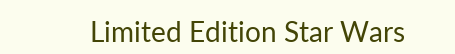Limited Edition Star Wars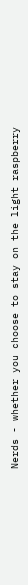Nerds - whether you choose to stay on the light raspberry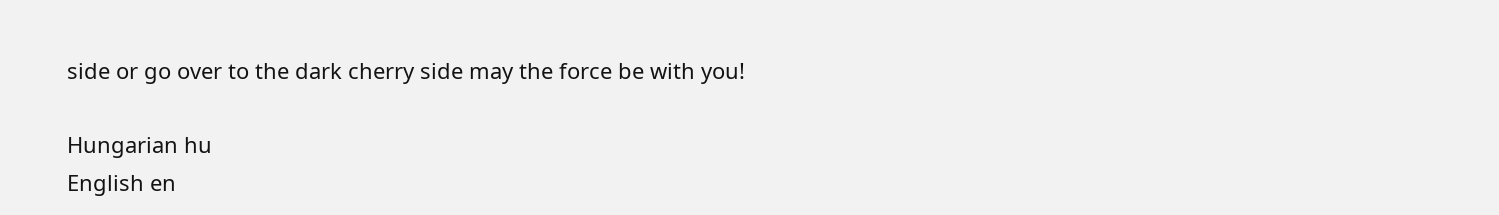side or go over to the dark cherry side may the force be with you!

Hungarian hu
English en